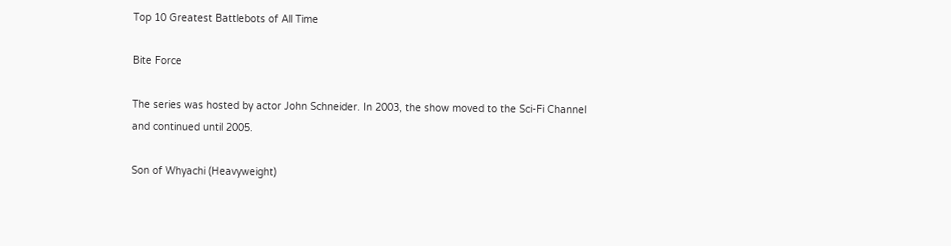Top 10 Greatest Battlebots of All Time

Bite Force

The series was hosted by actor John Schneider. In 2003, the show moved to the Sci-Fi Channel and continued until 2005.

Son of Whyachi (Heavyweight)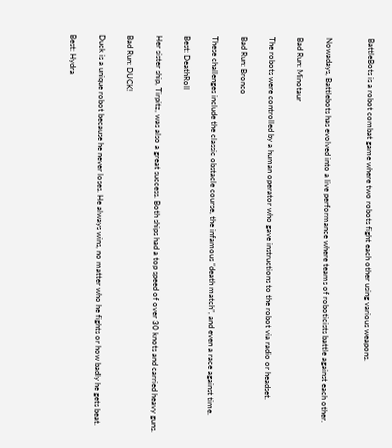BattleBots is a robot combat game where two robots fight each other using various weapons.


Nowadays, Battlebots has evolved into a live performance where teams of roboticists battle against each other.

Bad Run: Minotaur

The robots were controlled by a human operator who gave instructions to the robot via radio or headset.

Bad Run: Bronco

These challenges include the classic obstacle course, the infamous “death match”, and even a race against time.

Best: DeathRoll

Her sister ship, Tirpitz, was also a great success. Both ships had a top speed of over 30 knots and carried heavy guns.

Bad Run: DUCK!

Duck is a unique robot because he never loses. He always wins, no matter who he fights or how badly he gets beat.

Best: Hydra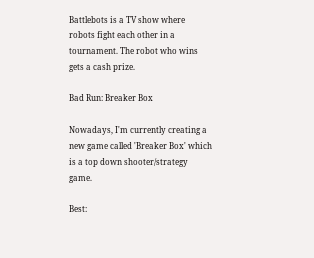Battlebots is a TV show where robots fight each other in a tournament. The robot who wins gets a cash prize.

Bad Run: Breaker Box

Nowadays, I'm currently creating a new game called 'Breaker Box' which is a top down shooter/strategy game.

Best: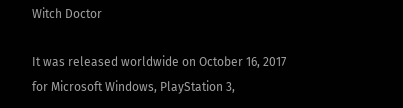Witch Doctor

It was released worldwide on October 16, 2017 for Microsoft Windows, PlayStation 3,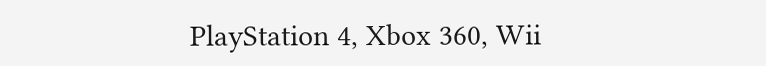PlayStation 4, Xbox 360, Wii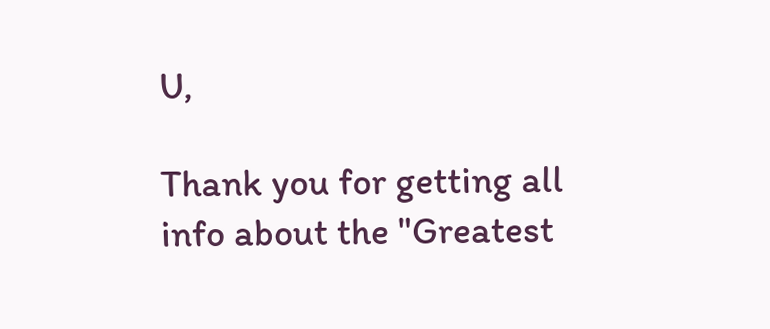U,

Thank you for getting all info about the "Greatest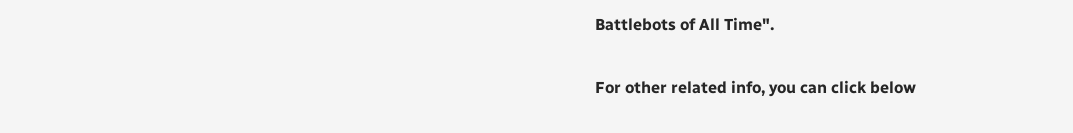Battlebots of All Time".

For other related info, you can click below